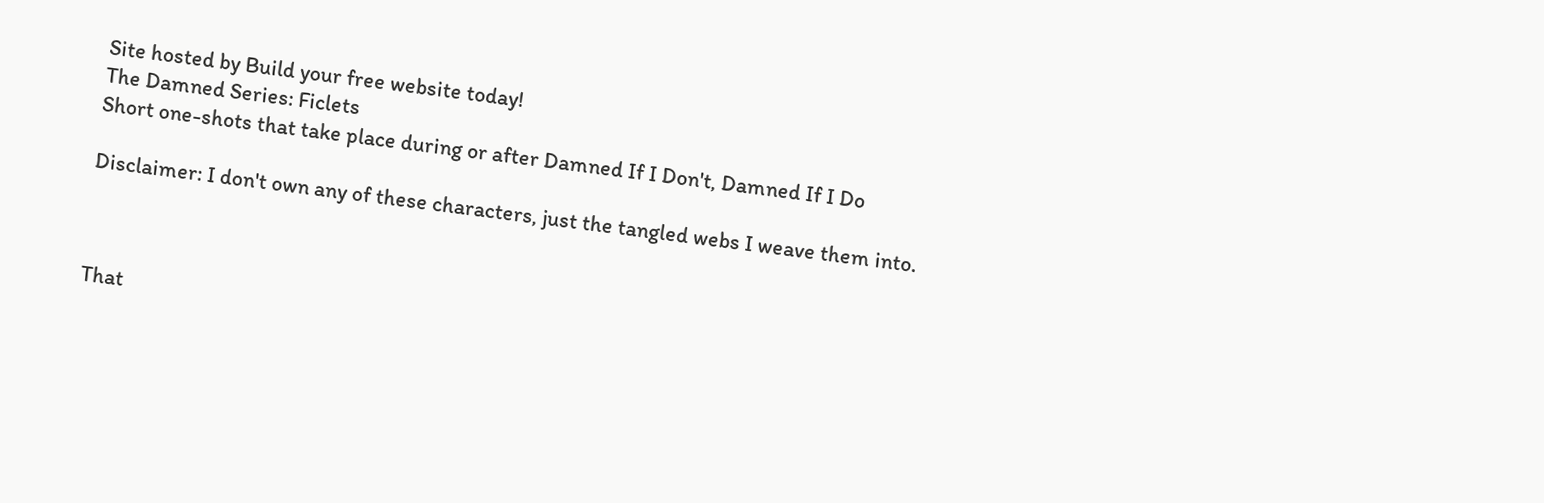Site hosted by Build your free website today!
The Damned Series: Ficlets
Short one-shots that take place during or after Damned If I Don't, Damned If I Do

Disclaimer: I don't own any of these characters, just the tangled webs I weave them into.



That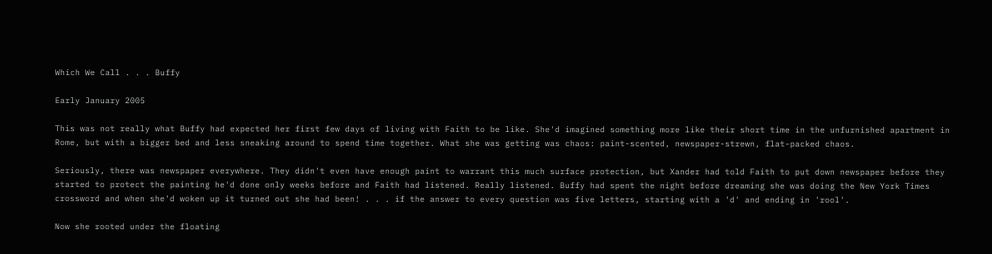Which We Call . . . Buffy

Early January 2005

This was not really what Buffy had expected her first few days of living with Faith to be like. She'd imagined something more like their short time in the unfurnished apartment in Rome, but with a bigger bed and less sneaking around to spend time together. What she was getting was chaos: paint-scented, newspaper-strewn, flat-packed chaos.

Seriously, there was newspaper everywhere. They didn't even have enough paint to warrant this much surface protection, but Xander had told Faith to put down newspaper before they started to protect the painting he'd done only weeks before and Faith had listened. Really listened. Buffy had spent the night before dreaming she was doing the New York Times crossword and when she'd woken up it turned out she had been! . . . if the answer to every question was five letters, starting with a 'd' and ending in 'rool'.

Now she rooted under the floating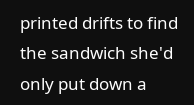printed drifts to find the sandwich she'd only put down a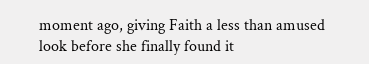moment ago, giving Faith a less than amused look before she finally found it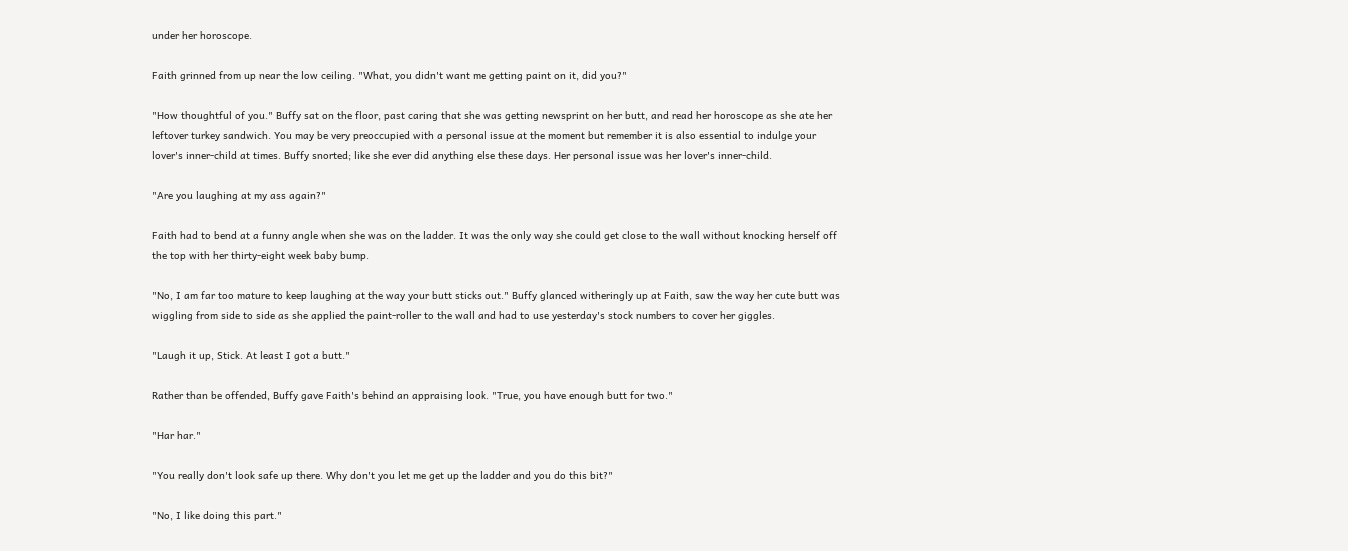under her horoscope.

Faith grinned from up near the low ceiling. "What, you didn't want me getting paint on it, did you?"

"How thoughtful of you." Buffy sat on the floor, past caring that she was getting newsprint on her butt, and read her horoscope as she ate her leftover turkey sandwich. You may be very preoccupied with a personal issue at the moment but remember it is also essential to indulge your lover's inner-child at times. Buffy snorted; like she ever did anything else these days. Her personal issue was her lover's inner-child.

"Are you laughing at my ass again?"

Faith had to bend at a funny angle when she was on the ladder. It was the only way she could get close to the wall without knocking herself off the top with her thirty-eight week baby bump.

"No, I am far too mature to keep laughing at the way your butt sticks out." Buffy glanced witheringly up at Faith, saw the way her cute butt was wiggling from side to side as she applied the paint-roller to the wall and had to use yesterday's stock numbers to cover her giggles.

"Laugh it up, Stick. At least I got a butt."

Rather than be offended, Buffy gave Faith's behind an appraising look. "True, you have enough butt for two."

"Har har."

"You really don't look safe up there. Why don't you let me get up the ladder and you do this bit?"

"No, I like doing this part."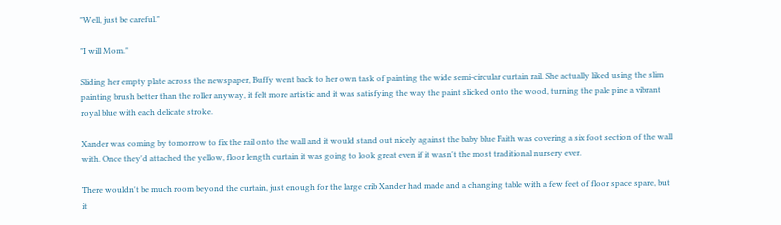"Well, just be careful."

"I will Mom."

Sliding her empty plate across the newspaper, Buffy went back to her own task of painting the wide semi-circular curtain rail. She actually liked using the slim painting brush better than the roller anyway, it felt more artistic and it was satisfying the way the paint slicked onto the wood, turning the pale pine a vibrant royal blue with each delicate stroke.

Xander was coming by tomorrow to fix the rail onto the wall and it would stand out nicely against the baby blue Faith was covering a six foot section of the wall with. Once they'd attached the yellow, floor length curtain it was going to look great even if it wasn't the most traditional nursery ever.

There wouldn't be much room beyond the curtain, just enough for the large crib Xander had made and a changing table with a few feet of floor space spare, but it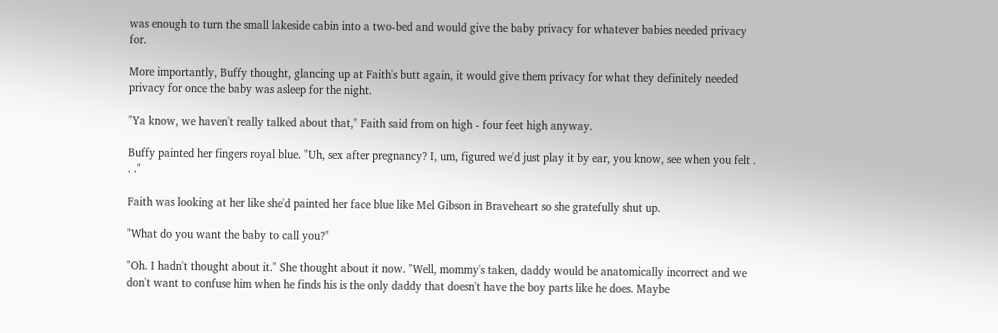was enough to turn the small lakeside cabin into a two-bed and would give the baby privacy for whatever babies needed privacy for.

More importantly, Buffy thought, glancing up at Faith's butt again, it would give them privacy for what they definitely needed privacy for once the baby was asleep for the night.

"Ya know, we haven't really talked about that," Faith said from on high - four feet high anyway.

Buffy painted her fingers royal blue. "Uh, sex after pregnancy? I, um, figured we'd just play it by ear, you know, see when you felt . . ."

Faith was looking at her like she'd painted her face blue like Mel Gibson in Braveheart so she gratefully shut up.

"What do you want the baby to call you?"

"Oh. I hadn't thought about it." She thought about it now. "Well, mommy's taken, daddy would be anatomically incorrect and we don't want to confuse him when he finds his is the only daddy that doesn't have the boy parts like he does. Maybe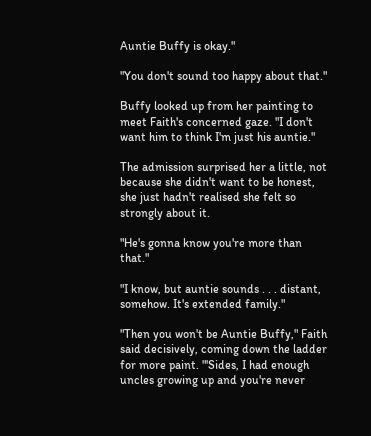Auntie Buffy is okay."

"You don't sound too happy about that."

Buffy looked up from her painting to meet Faith's concerned gaze. "I don't want him to think I'm just his auntie."

The admission surprised her a little, not because she didn't want to be honest, she just hadn't realised she felt so strongly about it.

"He's gonna know you're more than that."

"I know, but auntie sounds . . . distant, somehow. It's extended family."

"Then you won't be Auntie Buffy," Faith said decisively, coming down the ladder for more paint. "'Sides, I had enough uncles growing up and you're never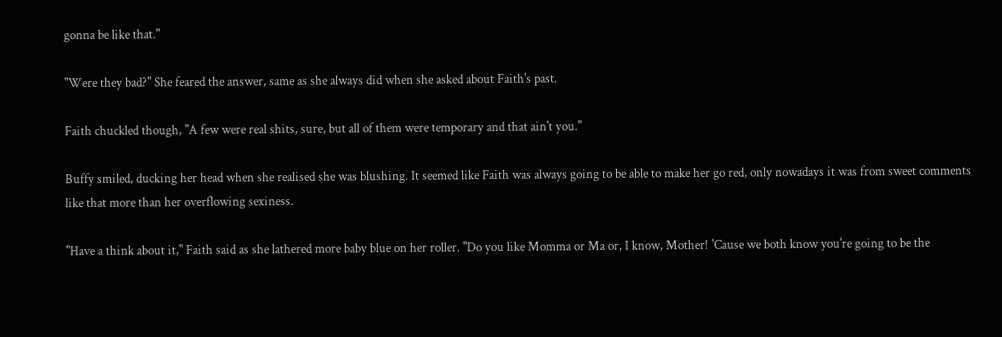gonna be like that."

"Were they bad?" She feared the answer, same as she always did when she asked about Faith's past.

Faith chuckled though, "A few were real shits, sure, but all of them were temporary and that ain't you."

Buffy smiled, ducking her head when she realised she was blushing. It seemed like Faith was always going to be able to make her go red, only nowadays it was from sweet comments like that more than her overflowing sexiness.

"Have a think about it," Faith said as she lathered more baby blue on her roller. "Do you like Momma or Ma or, I know, Mother! 'Cause we both know you're going to be the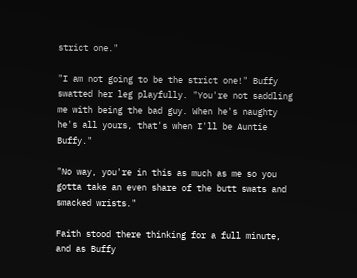strict one."

"I am not going to be the strict one!" Buffy swatted her leg playfully. "You're not saddling me with being the bad guy. When he's naughty he's all yours, that's when I'll be Auntie Buffy."

"No way, you're in this as much as me so you gotta take an even share of the butt swats and smacked wrists."

Faith stood there thinking for a full minute, and as Buffy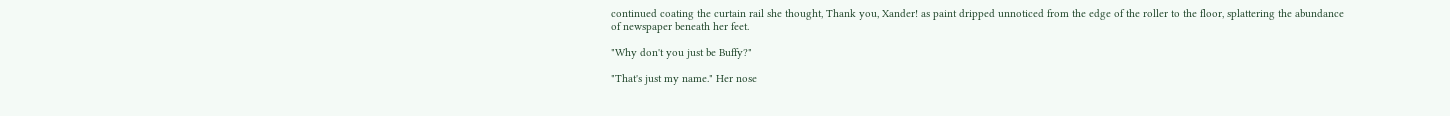continued coating the curtain rail she thought, Thank you, Xander! as paint dripped unnoticed from the edge of the roller to the floor, splattering the abundance of newspaper beneath her feet.

"Why don't you just be Buffy?"

"That's just my name." Her nose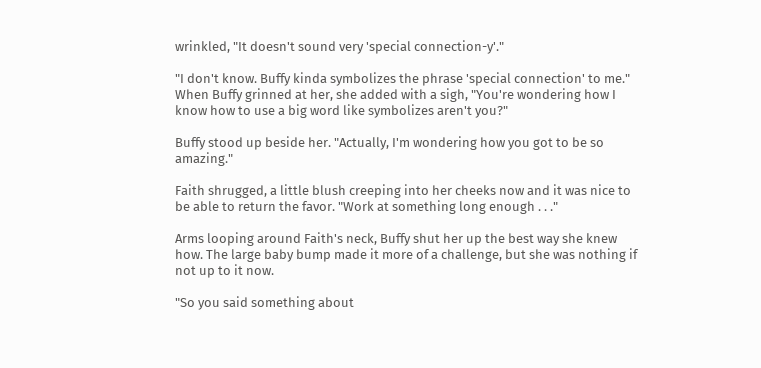wrinkled, "It doesn't sound very 'special connection-y'."

"I don't know. Buffy kinda symbolizes the phrase 'special connection' to me." When Buffy grinned at her, she added with a sigh, "You're wondering how I know how to use a big word like symbolizes aren't you?"

Buffy stood up beside her. "Actually, I'm wondering how you got to be so amazing."

Faith shrugged, a little blush creeping into her cheeks now and it was nice to be able to return the favor. "Work at something long enough . . ."

Arms looping around Faith's neck, Buffy shut her up the best way she knew how. The large baby bump made it more of a challenge, but she was nothing if not up to it now.

"So you said something about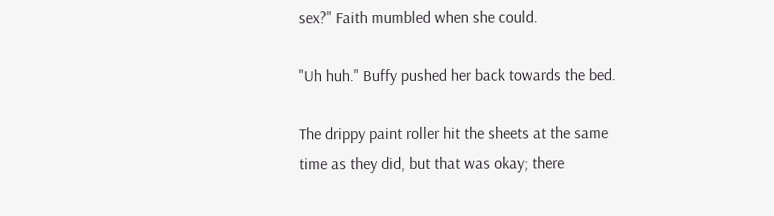sex?" Faith mumbled when she could.

"Uh huh." Buffy pushed her back towards the bed.

The drippy paint roller hit the sheets at the same time as they did, but that was okay; there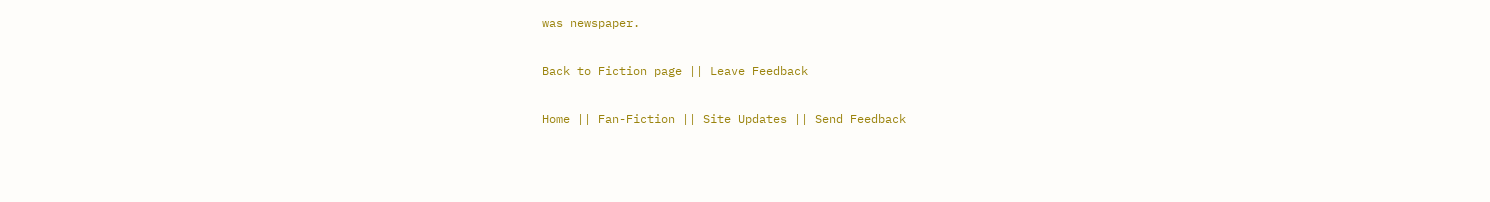was newspaper.

Back to Fiction page || Leave Feedback

Home || Fan-Fiction || Site Updates || Send Feedback